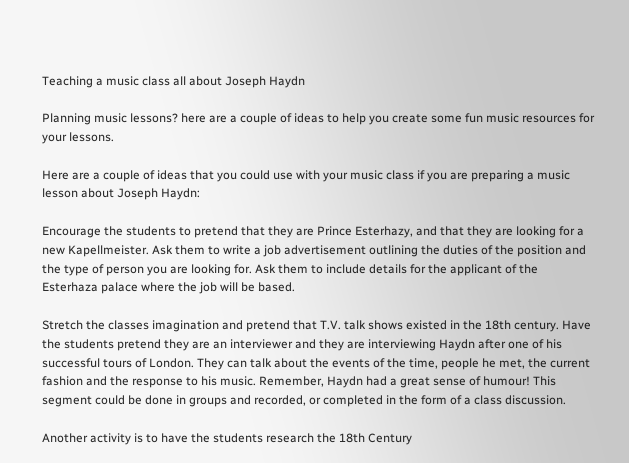Teaching a music class all about Joseph Haydn

Planning music lessons? here are a couple of ideas to help you create some fun music resources for your lessons.

Here are a couple of ideas that you could use with your music class if you are preparing a music lesson about Joseph Haydn:

Encourage the students to pretend that they are Prince Esterhazy, and that they are looking for a new Kapellmeister. Ask them to write a job advertisement outlining the duties of the position and the type of person you are looking for. Ask them to include details for the applicant of the Esterhaza palace where the job will be based.

Stretch the classes imagination and pretend that T.V. talk shows existed in the 18th century. Have the students pretend they are an interviewer and they are interviewing Haydn after one of his successful tours of London. They can talk about the events of the time, people he met, the current fashion and the response to his music. Remember, Haydn had a great sense of humour! This segment could be done in groups and recorded, or completed in the form of a class discussion.

Another activity is to have the students research the 18th Century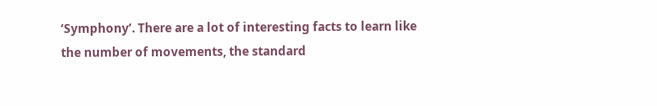‘Symphony’. There are a lot of interesting facts to learn like the number of movements, the standard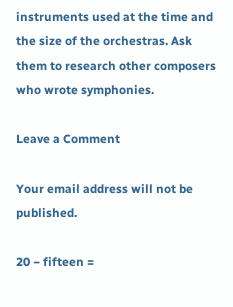instruments used at the time and the size of the orchestras. Ask them to research other composers who wrote symphonies.

Leave a Comment

Your email address will not be published.

20 − fifteen =